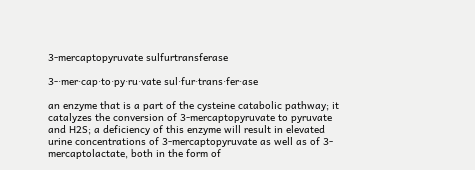3-mercaptopyruvate sulfurtransferase

3-·mer·cap·to·py·ru·vate sul·fur·trans·fer·ase

an enzyme that is a part of the cysteine catabolic pathway; it catalyzes the conversion of 3-mercaptopyruvate to pyruvate and H2S; a deficiency of this enzyme will result in elevated urine concentrations of 3-mercaptopyruvate as well as of 3-mercaptolactate, both in the form of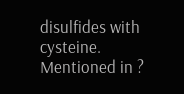disulfides with cysteine.
Mentioned in ?